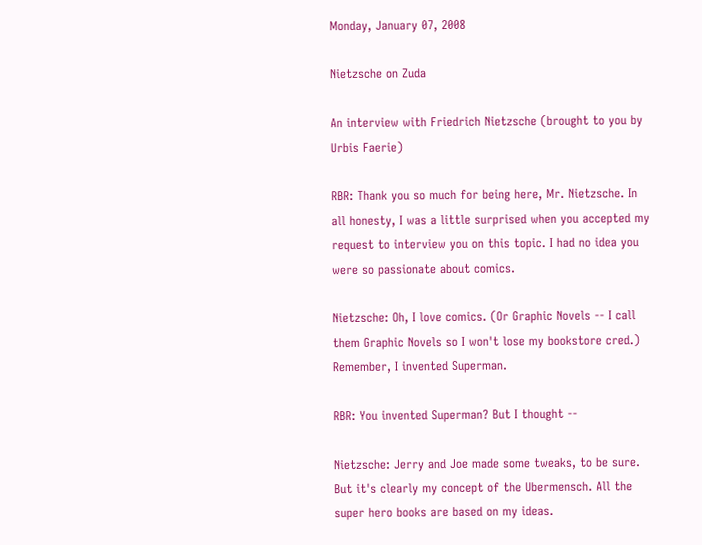Monday, January 07, 2008

Nietzsche on Zuda

An interview with Friedrich Nietzsche (brought to you by Urbis Faerie)

RBR: Thank you so much for being here, Mr. Nietzsche. In all honesty, I was a little surprised when you accepted my request to interview you on this topic. I had no idea you were so passionate about comics.

Nietzsche: Oh, I love comics. (Or Graphic Novels -- I call them Graphic Novels so I won't lose my bookstore cred.) Remember, I invented Superman.

RBR: You invented Superman? But I thought --

Nietzsche: Jerry and Joe made some tweaks, to be sure. But it's clearly my concept of the Ubermensch. All the super hero books are based on my ideas.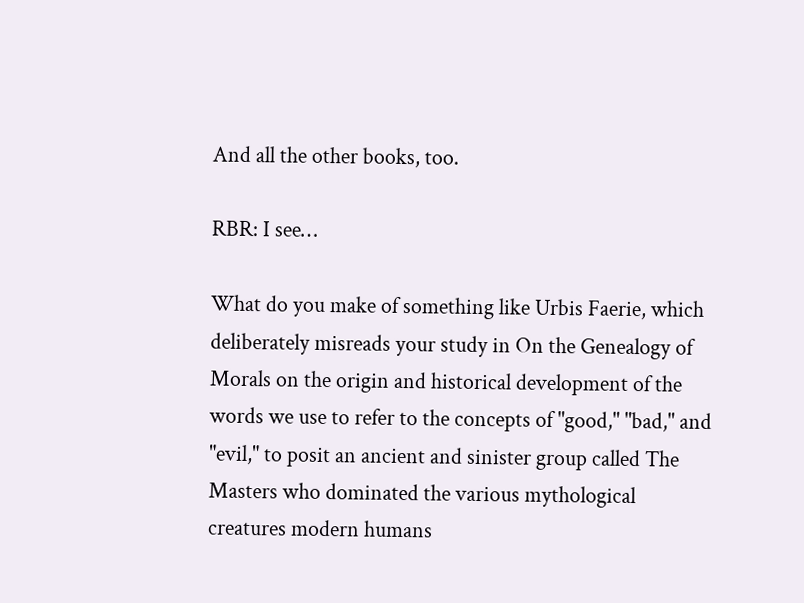And all the other books, too.

RBR: I see…

What do you make of something like Urbis Faerie, which deliberately misreads your study in On the Genealogy of Morals on the origin and historical development of the words we use to refer to the concepts of "good," "bad," and "evil," to posit an ancient and sinister group called The Masters who dominated the various mythological creatures modern humans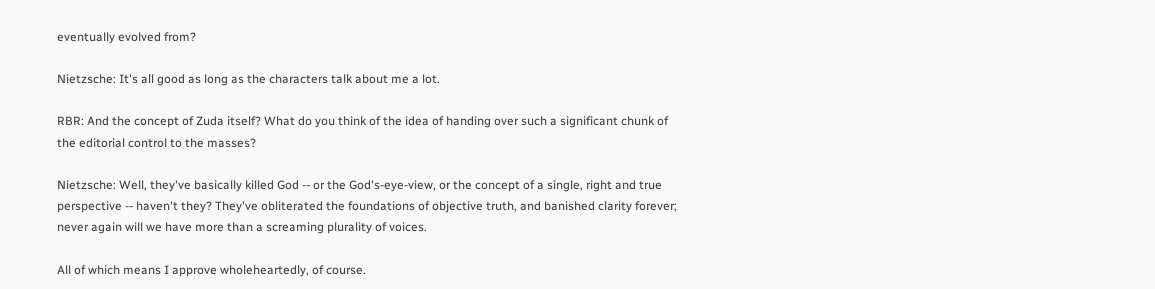eventually evolved from?

Nietzsche: It's all good as long as the characters talk about me a lot.

RBR: And the concept of Zuda itself? What do you think of the idea of handing over such a significant chunk of the editorial control to the masses?

Nietzsche: Well, they've basically killed God -- or the God's-eye-view, or the concept of a single, right and true perspective -- haven't they? They've obliterated the foundations of objective truth, and banished clarity forever; never again will we have more than a screaming plurality of voices.

All of which means I approve wholeheartedly, of course.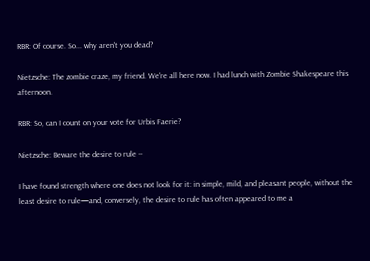RBR: Of course. So... why aren't you dead?

Nietzsche: The zombie craze, my friend. We're all here now. I had lunch with Zombie Shakespeare this afternoon.

RBR: So, can I count on your vote for Urbis Faerie?

Nietzsche: Beware the desire to rule --

I have found strength where one does not look for it: in simple, mild, and pleasant people, without the least desire to rule—and, conversely, the desire to rule has often appeared to me a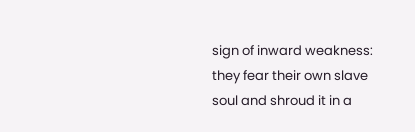sign of inward weakness: they fear their own slave soul and shroud it in a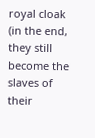royal cloak (in the end, they still become the slaves of their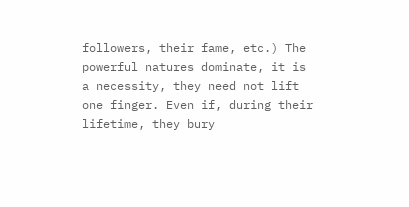followers, their fame, etc.) The powerful natures dominate, it is a necessity, they need not lift one finger. Even if, during their lifetime, they bury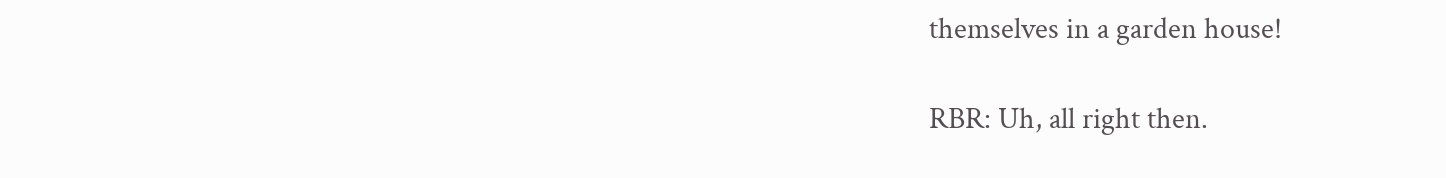themselves in a garden house!

RBR: Uh, all right then.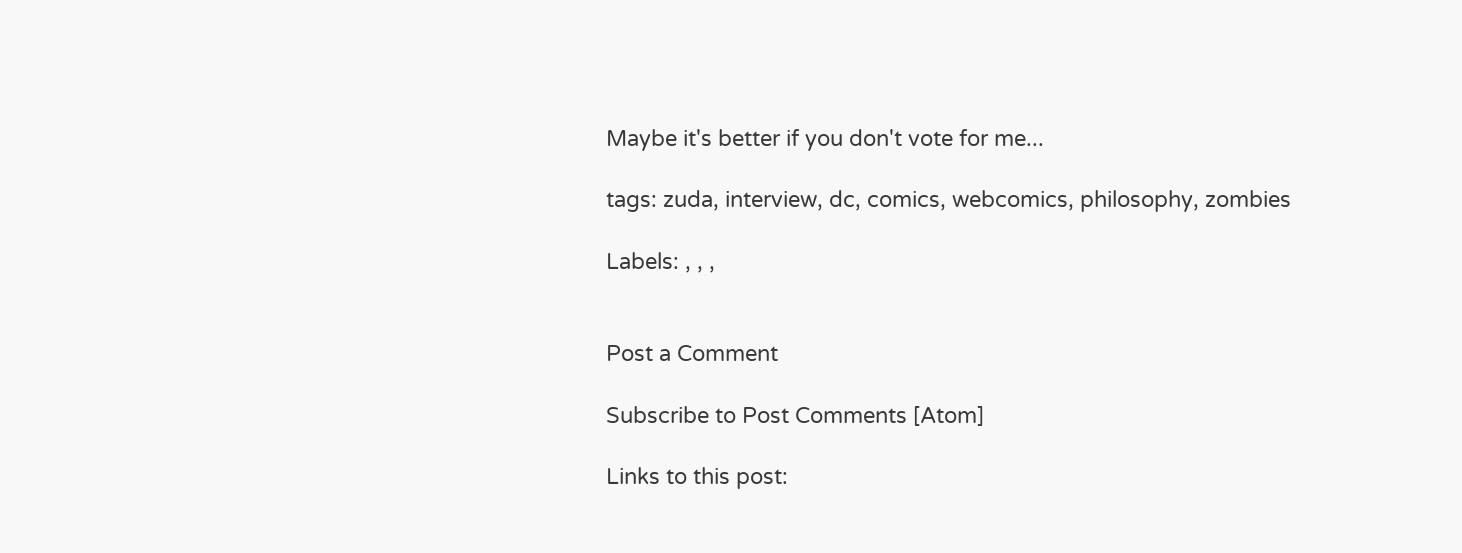Maybe it's better if you don't vote for me...

tags: zuda, interview, dc, comics, webcomics, philosophy, zombies

Labels: , , ,


Post a Comment

Subscribe to Post Comments [Atom]

Links to this post: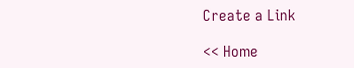Create a Link

<< Home